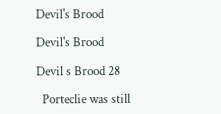Devil's Brood

Devil's Brood

Devil s Brood 28

  Porteclie was still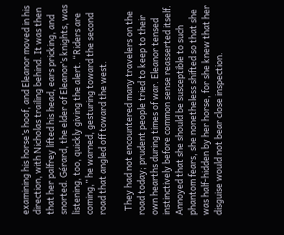examining his horse’s hoof, and Eleanor moved in his direction, with Nicholas trailing behind. It was then that her palfrey lifted his head, ears pricking, and snorted. Gérard, the elder of Eleanor’s knights, was listening, too, quickly giving the alert. “Riders are coming,” he warned, gesturing toward the second road that angled off toward the west.

  They had not encountered many travelers on the road today; prudent people tried to keep to their own hearths during times of war. Eleanor tensed instinctively before common sense reasserted itself. Annoyed that she should be susceptible to such phantom fears, she nonetheless shifted so that she was half-hidden by her horse, for she knew that her disguise would not bear close inspection.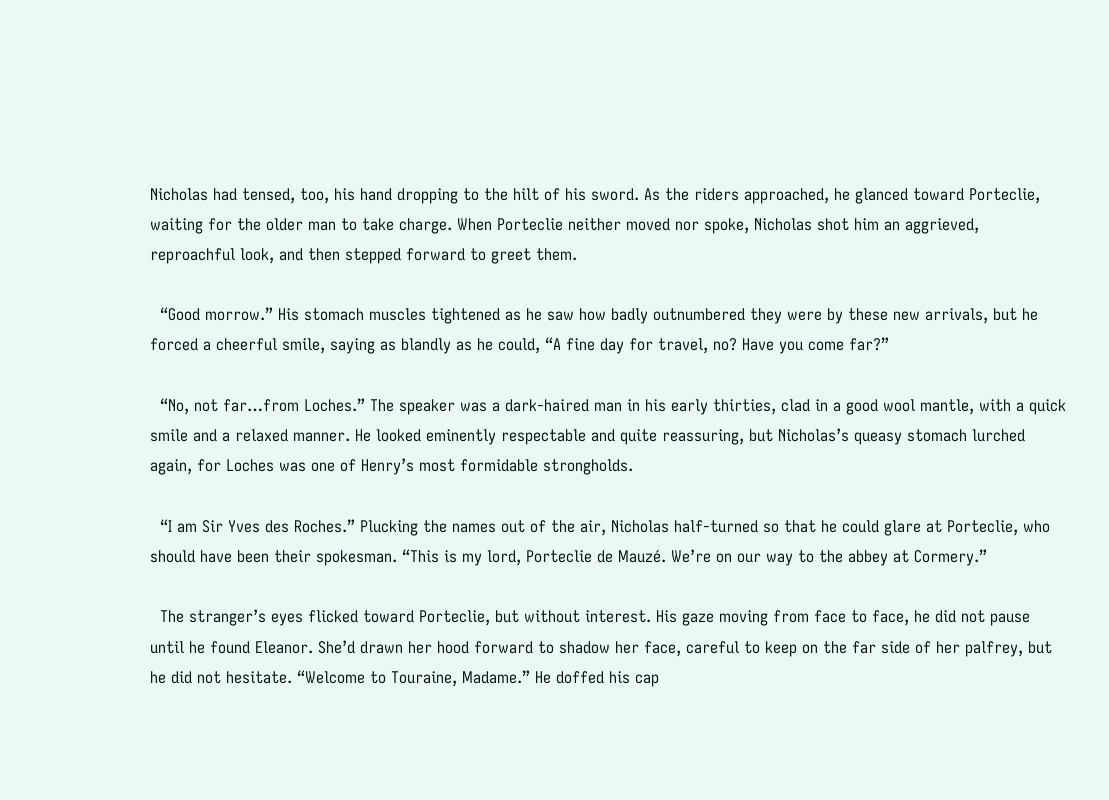Nicholas had tensed, too, his hand dropping to the hilt of his sword. As the riders approached, he glanced toward Porteclie, waiting for the older man to take charge. When Porteclie neither moved nor spoke, Nicholas shot him an aggrieved, reproachful look, and then stepped forward to greet them.

  “Good morrow.” His stomach muscles tightened as he saw how badly outnumbered they were by these new arrivals, but he forced a cheerful smile, saying as blandly as he could, “A fine day for travel, no? Have you come far?”

  “No, not far…from Loches.” The speaker was a dark-haired man in his early thirties, clad in a good wool mantle, with a quick smile and a relaxed manner. He looked eminently respectable and quite reassuring, but Nicholas’s queasy stomach lurched again, for Loches was one of Henry’s most formidable strongholds.

  “I am Sir Yves des Roches.” Plucking the names out of the air, Nicholas half-turned so that he could glare at Porteclie, who should have been their spokesman. “This is my lord, Porteclie de Mauzé. We’re on our way to the abbey at Cormery.”

  The stranger’s eyes flicked toward Porteclie, but without interest. His gaze moving from face to face, he did not pause until he found Eleanor. She’d drawn her hood forward to shadow her face, careful to keep on the far side of her palfrey, but he did not hesitate. “Welcome to Touraine, Madame.” He doffed his cap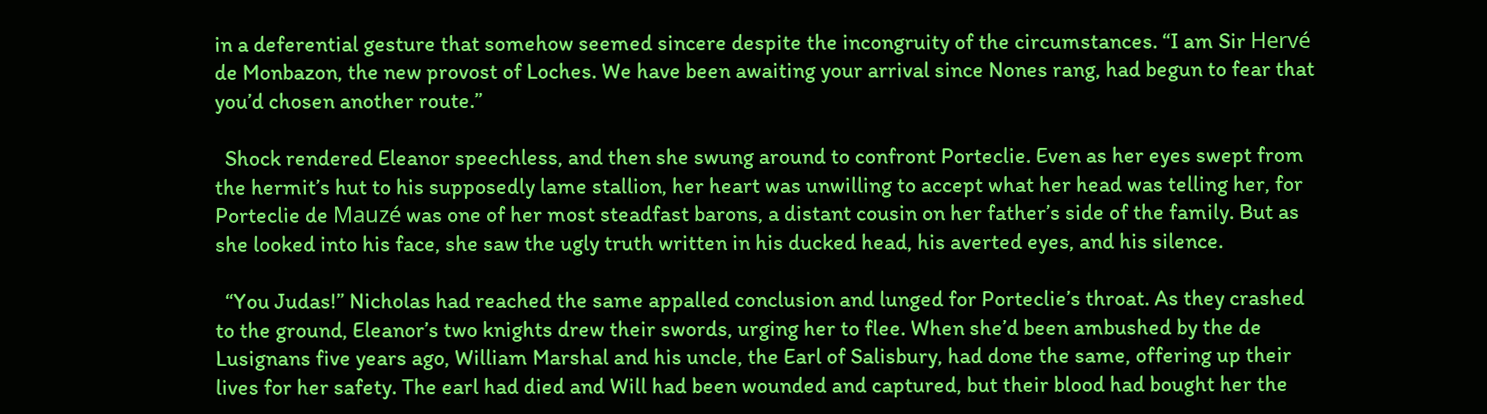in a deferential gesture that somehow seemed sincere despite the incongruity of the circumstances. “I am Sir Hervé de Monbazon, the new provost of Loches. We have been awaiting your arrival since Nones rang, had begun to fear that you’d chosen another route.”

  Shock rendered Eleanor speechless, and then she swung around to confront Porteclie. Even as her eyes swept from the hermit’s hut to his supposedly lame stallion, her heart was unwilling to accept what her head was telling her, for Porteclie de Mauzé was one of her most steadfast barons, a distant cousin on her father’s side of the family. But as she looked into his face, she saw the ugly truth written in his ducked head, his averted eyes, and his silence.

  “You Judas!” Nicholas had reached the same appalled conclusion and lunged for Porteclie’s throat. As they crashed to the ground, Eleanor’s two knights drew their swords, urging her to flee. When she’d been ambushed by the de Lusignans five years ago, William Marshal and his uncle, the Earl of Salisbury, had done the same, offering up their lives for her safety. The earl had died and Will had been wounded and captured, but their blood had bought her the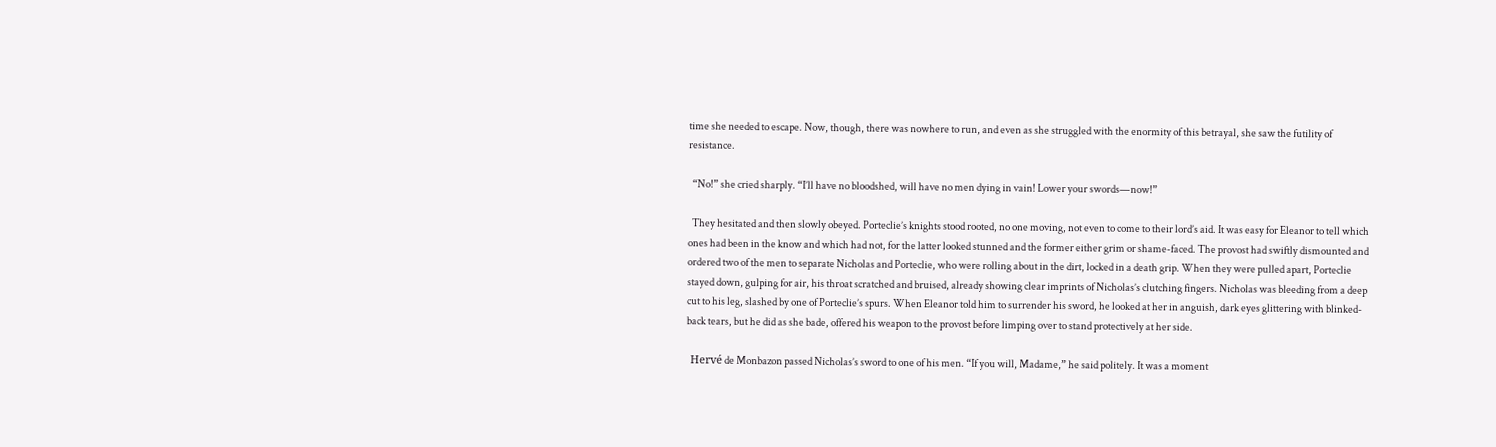time she needed to escape. Now, though, there was nowhere to run, and even as she struggled with the enormity of this betrayal, she saw the futility of resistance.

  “No!” she cried sharply. “I’ll have no bloodshed, will have no men dying in vain! Lower your swords—now!”

  They hesitated and then slowly obeyed. Porteclie’s knights stood rooted, no one moving, not even to come to their lord’s aid. It was easy for Eleanor to tell which ones had been in the know and which had not, for the latter looked stunned and the former either grim or shame-faced. The provost had swiftly dismounted and ordered two of the men to separate Nicholas and Porteclie, who were rolling about in the dirt, locked in a death grip. When they were pulled apart, Porteclie stayed down, gulping for air, his throat scratched and bruised, already showing clear imprints of Nicholas’s clutching fingers. Nicholas was bleeding from a deep cut to his leg, slashed by one of Porteclie’s spurs. When Eleanor told him to surrender his sword, he looked at her in anguish, dark eyes glittering with blinked-back tears, but he did as she bade, offered his weapon to the provost before limping over to stand protectively at her side.

  Hervé de Monbazon passed Nicholas’s sword to one of his men. “If you will, Madame,” he said politely. It was a moment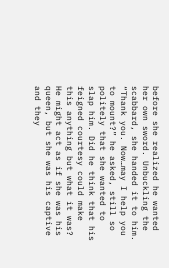before she realized he wanted her own sword. Unbuckling the scabbard, she handed it to him. “Thank you. Now…may I help you to mount?” he asked, still so politely that she wanted to slap him. Did he think that his feigned courtesy could make this anything but what it was? He might act as if she was his queen, but she was his captive and they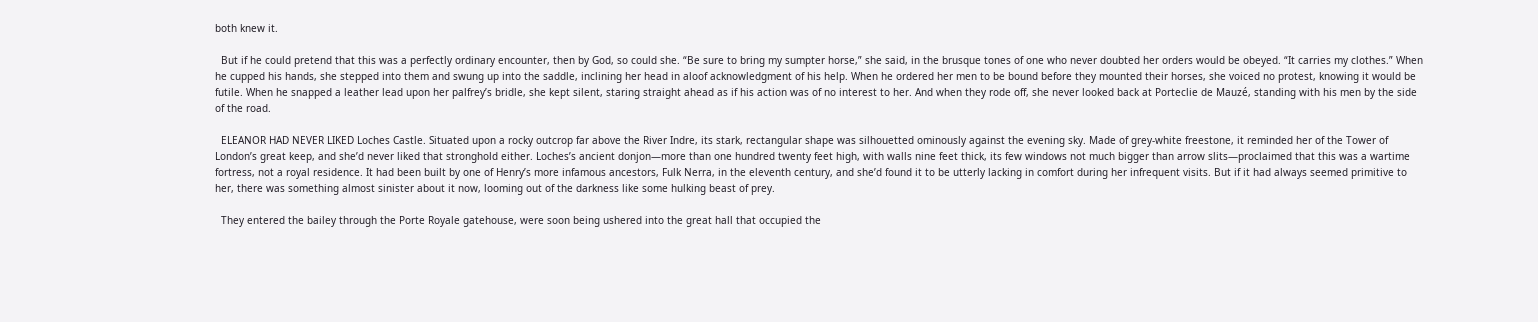both knew it.

  But if he could pretend that this was a perfectly ordinary encounter, then by God, so could she. “Be sure to bring my sumpter horse,” she said, in the brusque tones of one who never doubted her orders would be obeyed. “It carries my clothes.” When he cupped his hands, she stepped into them and swung up into the saddle, inclining her head in aloof acknowledgment of his help. When he ordered her men to be bound before they mounted their horses, she voiced no protest, knowing it would be futile. When he snapped a leather lead upon her palfrey’s bridle, she kept silent, staring straight ahead as if his action was of no interest to her. And when they rode off, she never looked back at Porteclie de Mauzé, standing with his men by the side of the road.

  ELEANOR HAD NEVER LIKED Loches Castle. Situated upon a rocky outcrop far above the River Indre, its stark, rectangular shape was silhouetted ominously against the evening sky. Made of grey-white freestone, it reminded her of the Tower of London’s great keep, and she’d never liked that stronghold either. Loches’s ancient donjon—more than one hundred twenty feet high, with walls nine feet thick, its few windows not much bigger than arrow slits—proclaimed that this was a wartime fortress, not a royal residence. It had been built by one of Henry’s more infamous ancestors, Fulk Nerra, in the eleventh century, and she’d found it to be utterly lacking in comfort during her infrequent visits. But if it had always seemed primitive to her, there was something almost sinister about it now, looming out of the darkness like some hulking beast of prey.

  They entered the bailey through the Porte Royale gatehouse, were soon being ushered into the great hall that occupied the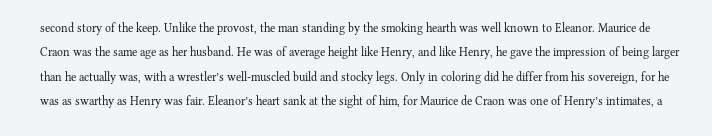second story of the keep. Unlike the provost, the man standing by the smoking hearth was well known to Eleanor. Maurice de Craon was the same age as her husband. He was of average height like Henry, and like Henry, he gave the impression of being larger than he actually was, with a wrestler’s well-muscled build and stocky legs. Only in coloring did he differ from his sovereign, for he was as swarthy as Henry was fair. Eleanor’s heart sank at the sight of him, for Maurice de Craon was one of Henry’s intimates, a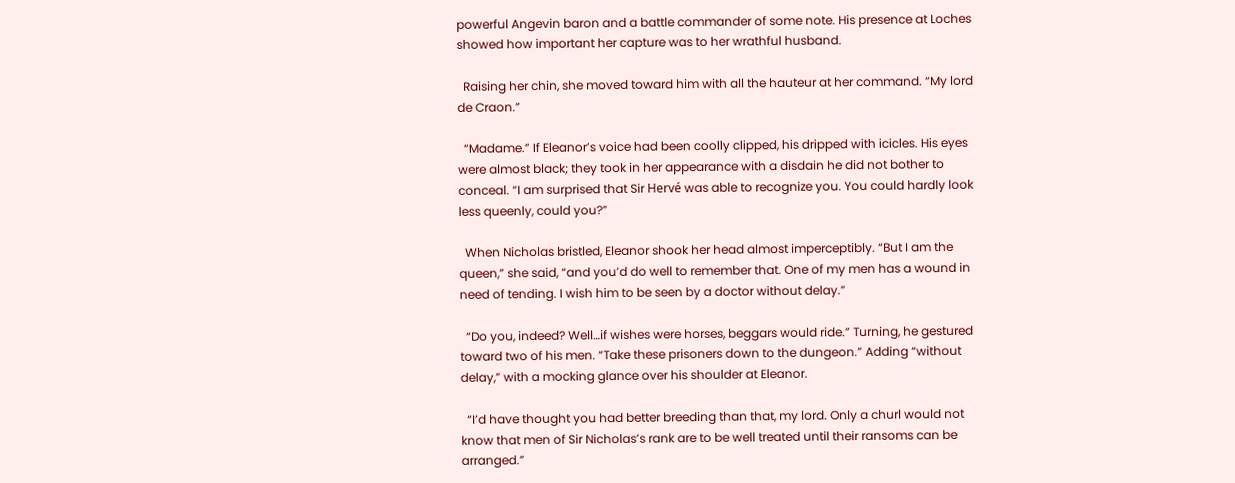powerful Angevin baron and a battle commander of some note. His presence at Loches showed how important her capture was to her wrathful husband.

  Raising her chin, she moved toward him with all the hauteur at her command. “My lord de Craon.”

  “Madame.” If Eleanor’s voice had been coolly clipped, his dripped with icicles. His eyes were almost black; they took in her appearance with a disdain he did not bother to conceal. “I am surprised that Sir Hervé was able to recognize you. You could hardly look less queenly, could you?”

  When Nicholas bristled, Eleanor shook her head almost imperceptibly. “But I am the queen,” she said, “and you’d do well to remember that. One of my men has a wound in need of tending. I wish him to be seen by a doctor without delay.”

  “Do you, indeed? Well…if wishes were horses, beggars would ride.” Turning, he gestured toward two of his men. “Take these prisoners down to the dungeon.” Adding “without delay,” with a mocking glance over his shoulder at Eleanor.

  “I’d have thought you had better breeding than that, my lord. Only a churl would not know that men of Sir Nicholas’s rank are to be well treated until their ransoms can be arranged.”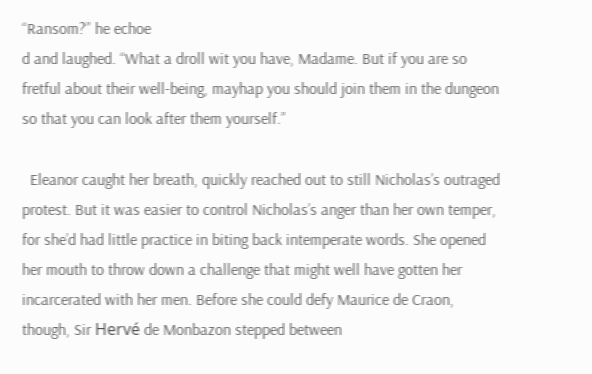“Ransom?” he echoe
d and laughed. “What a droll wit you have, Madame. But if you are so fretful about their well-being, mayhap you should join them in the dungeon so that you can look after them yourself.”

  Eleanor caught her breath, quickly reached out to still Nicholas’s outraged protest. But it was easier to control Nicholas’s anger than her own temper, for she’d had little practice in biting back intemperate words. She opened her mouth to throw down a challenge that might well have gotten her incarcerated with her men. Before she could defy Maurice de Craon, though, Sir Hervé de Monbazon stepped between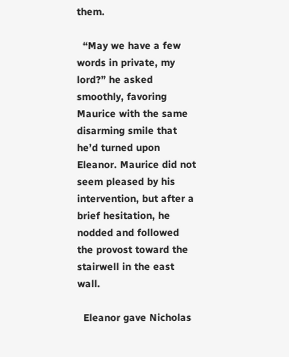them.

  “May we have a few words in private, my lord?” he asked smoothly, favoring Maurice with the same disarming smile that he’d turned upon Eleanor. Maurice did not seem pleased by his intervention, but after a brief hesitation, he nodded and followed the provost toward the stairwell in the east wall.

  Eleanor gave Nicholas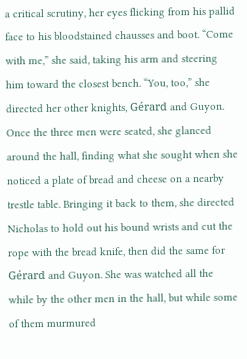a critical scrutiny, her eyes flicking from his pallid face to his bloodstained chausses and boot. “Come with me,” she said, taking his arm and steering him toward the closest bench. “You, too,” she directed her other knights, Gérard and Guyon. Once the three men were seated, she glanced around the hall, finding what she sought when she noticed a plate of bread and cheese on a nearby trestle table. Bringing it back to them, she directed Nicholas to hold out his bound wrists and cut the rope with the bread knife, then did the same for Gérard and Guyon. She was watched all the while by the other men in the hall, but while some of them murmured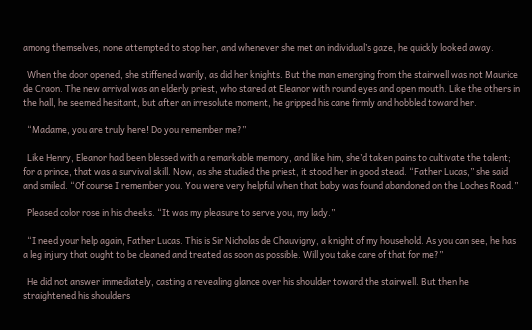among themselves, none attempted to stop her, and whenever she met an individual’s gaze, he quickly looked away.

  When the door opened, she stiffened warily, as did her knights. But the man emerging from the stairwell was not Maurice de Craon. The new arrival was an elderly priest, who stared at Eleanor with round eyes and open mouth. Like the others in the hall, he seemed hesitant, but after an irresolute moment, he gripped his cane firmly and hobbled toward her.

  “Madame, you are truly here! Do you remember me?”

  Like Henry, Eleanor had been blessed with a remarkable memory, and like him, she’d taken pains to cultivate the talent; for a prince, that was a survival skill. Now, as she studied the priest, it stood her in good stead. “Father Lucas,” she said and smiled. “Of course I remember you. You were very helpful when that baby was found abandoned on the Loches Road.”

  Pleased color rose in his cheeks. “It was my pleasure to serve you, my lady.”

  “I need your help again, Father Lucas. This is Sir Nicholas de Chauvigny, a knight of my household. As you can see, he has a leg injury that ought to be cleaned and treated as soon as possible. Will you take care of that for me?”

  He did not answer immediately, casting a revealing glance over his shoulder toward the stairwell. But then he straightened his shoulders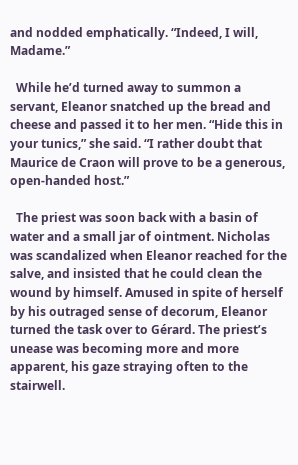and nodded emphatically. “Indeed, I will, Madame.”

  While he’d turned away to summon a servant, Eleanor snatched up the bread and cheese and passed it to her men. “Hide this in your tunics,” she said. “I rather doubt that Maurice de Craon will prove to be a generous, open-handed host.”

  The priest was soon back with a basin of water and a small jar of ointment. Nicholas was scandalized when Eleanor reached for the salve, and insisted that he could clean the wound by himself. Amused in spite of herself by his outraged sense of decorum, Eleanor turned the task over to Gérard. The priest’s unease was becoming more and more apparent, his gaze straying often to the stairwell.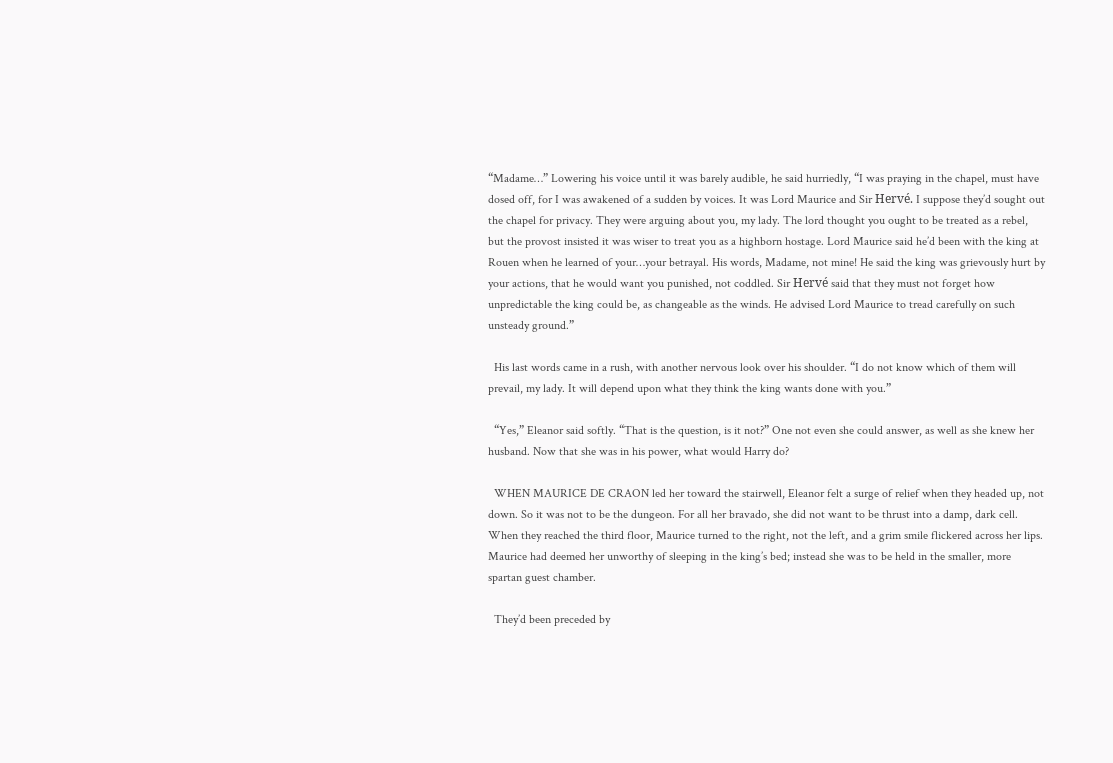“Madame…” Lowering his voice until it was barely audible, he said hurriedly, “I was praying in the chapel, must have dosed off, for I was awakened of a sudden by voices. It was Lord Maurice and Sir Hervé. I suppose they’d sought out the chapel for privacy. They were arguing about you, my lady. The lord thought you ought to be treated as a rebel, but the provost insisted it was wiser to treat you as a highborn hostage. Lord Maurice said he’d been with the king at Rouen when he learned of your…your betrayal. His words, Madame, not mine! He said the king was grievously hurt by your actions, that he would want you punished, not coddled. Sir Hervé said that they must not forget how unpredictable the king could be, as changeable as the winds. He advised Lord Maurice to tread carefully on such unsteady ground.”

  His last words came in a rush, with another nervous look over his shoulder. “I do not know which of them will prevail, my lady. It will depend upon what they think the king wants done with you.”

  “Yes,” Eleanor said softly. “That is the question, is it not?” One not even she could answer, as well as she knew her husband. Now that she was in his power, what would Harry do?

  WHEN MAURICE DE CRAON led her toward the stairwell, Eleanor felt a surge of relief when they headed up, not down. So it was not to be the dungeon. For all her bravado, she did not want to be thrust into a damp, dark cell. When they reached the third floor, Maurice turned to the right, not the left, and a grim smile flickered across her lips. Maurice had deemed her unworthy of sleeping in the king’s bed; instead she was to be held in the smaller, more spartan guest chamber.

  They’d been preceded by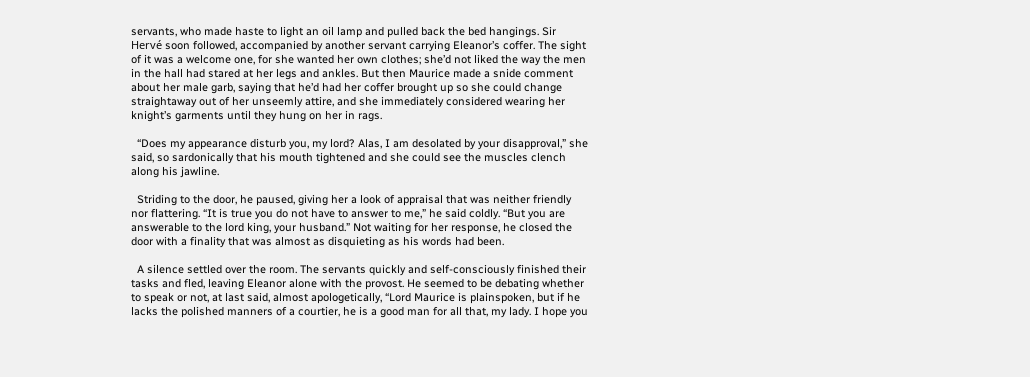servants, who made haste to light an oil lamp and pulled back the bed hangings. Sir Hervé soon followed, accompanied by another servant carrying Eleanor’s coffer. The sight of it was a welcome one, for she wanted her own clothes; she’d not liked the way the men in the hall had stared at her legs and ankles. But then Maurice made a snide comment about her male garb, saying that he’d had her coffer brought up so she could change straightaway out of her unseemly attire, and she immediately considered wearing her knight’s garments until they hung on her in rags.

  “Does my appearance disturb you, my lord? Alas, I am desolated by your disapproval,” she said, so sardonically that his mouth tightened and she could see the muscles clench along his jawline.

  Striding to the door, he paused, giving her a look of appraisal that was neither friendly nor flattering. “It is true you do not have to answer to me,” he said coldly. “But you are answerable to the lord king, your husband.” Not waiting for her response, he closed the door with a finality that was almost as disquieting as his words had been.

  A silence settled over the room. The servants quickly and self-consciously finished their tasks and fled, leaving Eleanor alone with the provost. He seemed to be debating whether to speak or not, at last said, almost apologetically, “Lord Maurice is plainspoken, but if he lacks the polished manners of a courtier, he is a good man for all that, my lady. I hope you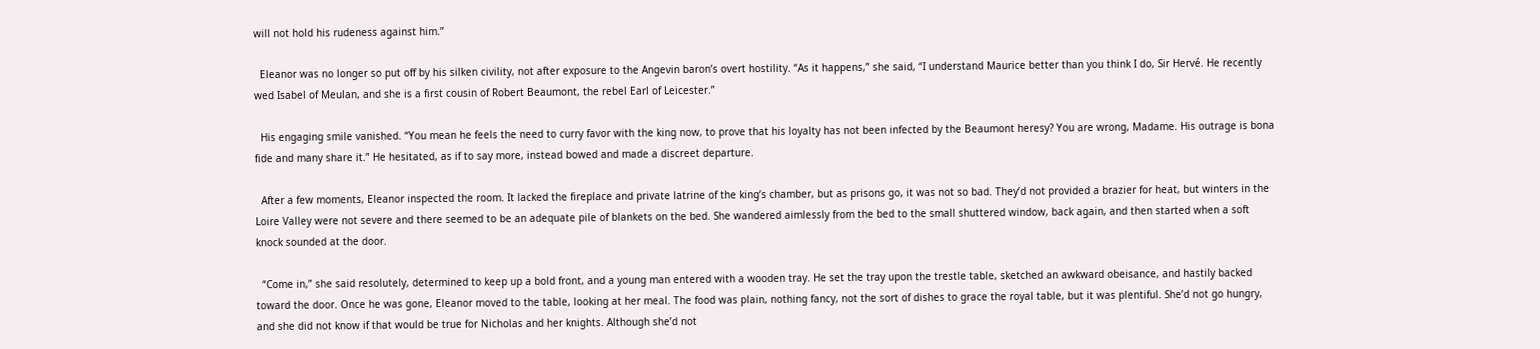will not hold his rudeness against him.”

  Eleanor was no longer so put off by his silken civility, not after exposure to the Angevin baron’s overt hostility. “As it happens,” she said, “I understand Maurice better than you think I do, Sir Hervé. He recently wed Isabel of Meulan, and she is a first cousin of Robert Beaumont, the rebel Earl of Leicester.”

  His engaging smile vanished. “You mean he feels the need to curry favor with the king now, to prove that his loyalty has not been infected by the Beaumont heresy? You are wrong, Madame. His outrage is bona fide and many share it.” He hesitated, as if to say more, instead bowed and made a discreet departure.

  After a few moments, Eleanor inspected the room. It lacked the fireplace and private latrine of the king’s chamber, but as prisons go, it was not so bad. They’d not provided a brazier for heat, but winters in the Loire Valley were not severe and there seemed to be an adequate pile of blankets on the bed. She wandered aimlessly from the bed to the small shuttered window, back again, and then started when a soft knock sounded at the door.

  “Come in,” she said resolutely, determined to keep up a bold front, and a young man entered with a wooden tray. He set the tray upon the trestle table, sketched an awkward obeisance, and hastily backed toward the door. Once he was gone, Eleanor moved to the table, looking at her meal. The food was plain, nothing fancy, not the sort of dishes to grace the royal table, but it was plentiful. She’d not go hungry, and she did not know if that would be true for Nicholas and her knights. Although she’d not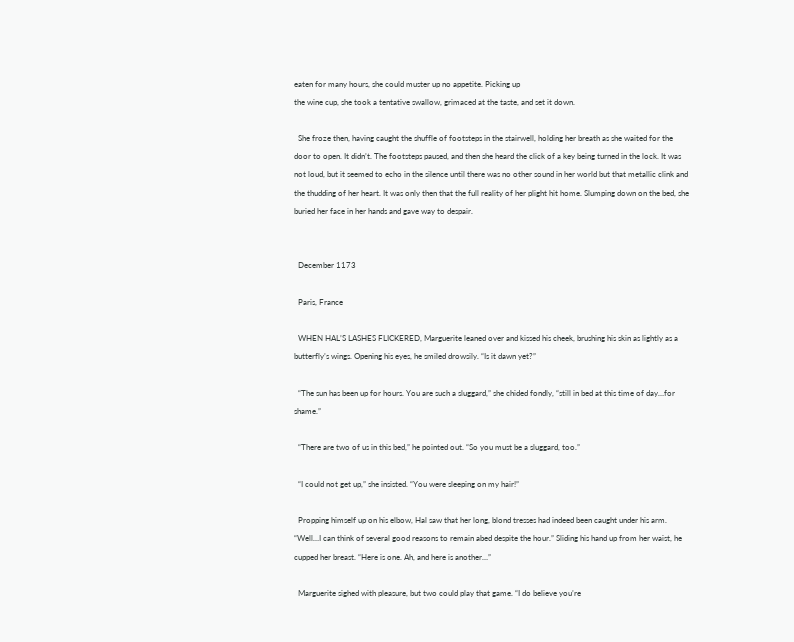eaten for many hours, she could muster up no appetite. Picking up
the wine cup, she took a tentative swallow, grimaced at the taste, and set it down.

  She froze then, having caught the shuffle of footsteps in the stairwell, holding her breath as she waited for the door to open. It didn’t. The footsteps paused, and then she heard the click of a key being turned in the lock. It was not loud, but it seemed to echo in the silence until there was no other sound in her world but that metallic clink and the thudding of her heart. It was only then that the full reality of her plight hit home. Slumping down on the bed, she buried her face in her hands and gave way to despair.


  December 1173

  Paris, France

  WHEN HAL’S LASHES FLICKERED, Marguerite leaned over and kissed his cheek, brushing his skin as lightly as a butterfly’s wings. Opening his eyes, he smiled drowsily. “Is it dawn yet?”

  “The sun has been up for hours. You are such a sluggard,” she chided fondly, “still in bed at this time of day…for shame.”

  “There are two of us in this bed,” he pointed out. “So you must be a sluggard, too.”

  “I could not get up,” she insisted. “You were sleeping on my hair!”

  Propping himself up on his elbow, Hal saw that her long, blond tresses had indeed been caught under his arm. “Well…I can think of several good reasons to remain abed despite the hour.” Sliding his hand up from her waist, he cupped her breast. “Here is one. Ah, and here is another…”

  Marguerite sighed with pleasure, but two could play that game. “I do believe you’re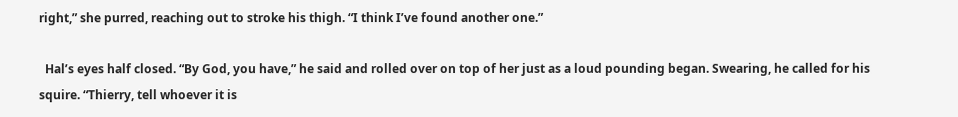right,” she purred, reaching out to stroke his thigh. “I think I’ve found another one.”

  Hal’s eyes half closed. “By God, you have,” he said and rolled over on top of her just as a loud pounding began. Swearing, he called for his squire. “Thierry, tell whoever it is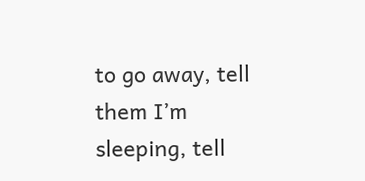to go away, tell them I’m sleeping, tell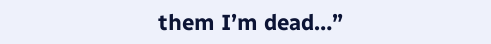them I’m dead…”